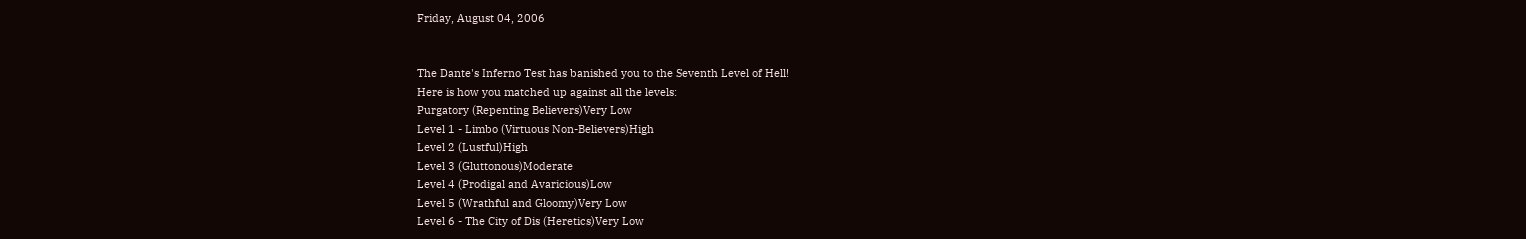Friday, August 04, 2006


The Dante's Inferno Test has banished you to the Seventh Level of Hell!
Here is how you matched up against all the levels:
Purgatory (Repenting Believers)Very Low
Level 1 - Limbo (Virtuous Non-Believers)High
Level 2 (Lustful)High
Level 3 (Gluttonous)Moderate
Level 4 (Prodigal and Avaricious)Low
Level 5 (Wrathful and Gloomy)Very Low
Level 6 - The City of Dis (Heretics)Very Low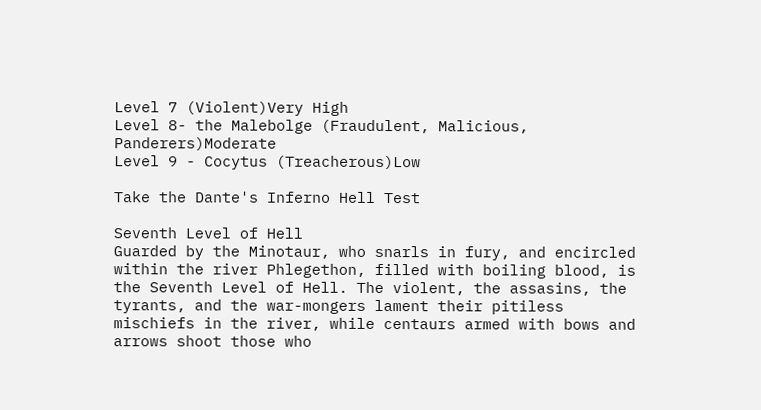Level 7 (Violent)Very High
Level 8- the Malebolge (Fraudulent, Malicious, Panderers)Moderate
Level 9 - Cocytus (Treacherous)Low

Take the Dante's Inferno Hell Test

Seventh Level of Hell
Guarded by the Minotaur, who snarls in fury, and encircled within the river Phlegethon, filled with boiling blood, is the Seventh Level of Hell. The violent, the assasins, the tyrants, and the war-mongers lament their pitiless mischiefs in the river, while centaurs armed with bows and arrows shoot those who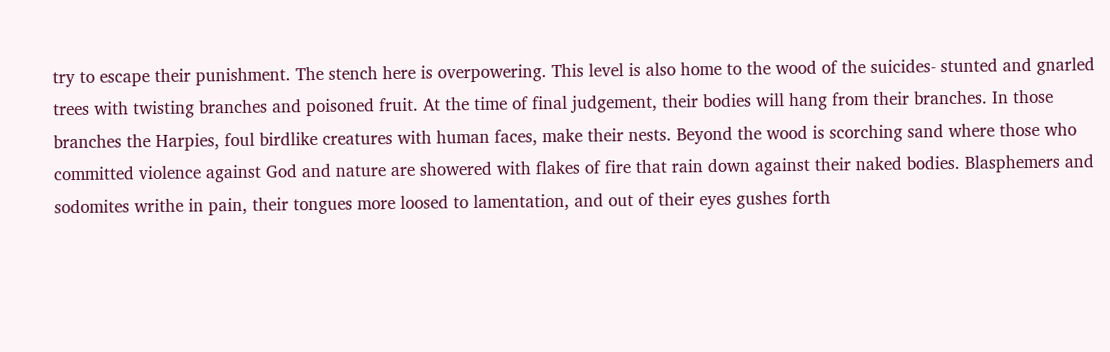try to escape their punishment. The stench here is overpowering. This level is also home to the wood of the suicides- stunted and gnarled trees with twisting branches and poisoned fruit. At the time of final judgement, their bodies will hang from their branches. In those branches the Harpies, foul birdlike creatures with human faces, make their nests. Beyond the wood is scorching sand where those who committed violence against God and nature are showered with flakes of fire that rain down against their naked bodies. Blasphemers and sodomites writhe in pain, their tongues more loosed to lamentation, and out of their eyes gushes forth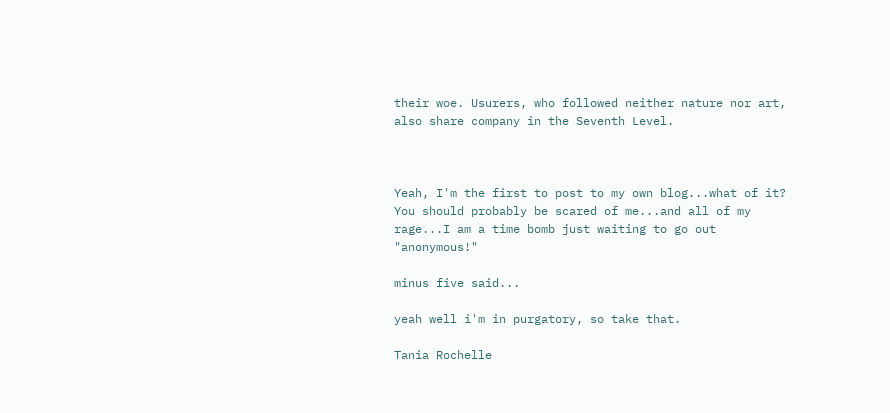their woe. Usurers, who followed neither nature nor art, also share company in the Seventh Level.



Yeah, I'm the first to post to my own blog...what of it? You should probably be scared of me...and all of my rage...I am a time bomb just waiting to go out "anonymous!"

minus five said...

yeah well i'm in purgatory, so take that.

Tania Rochelle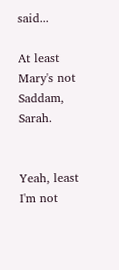said...

At least Mary's not Saddam, Sarah.


Yeah, least I'm not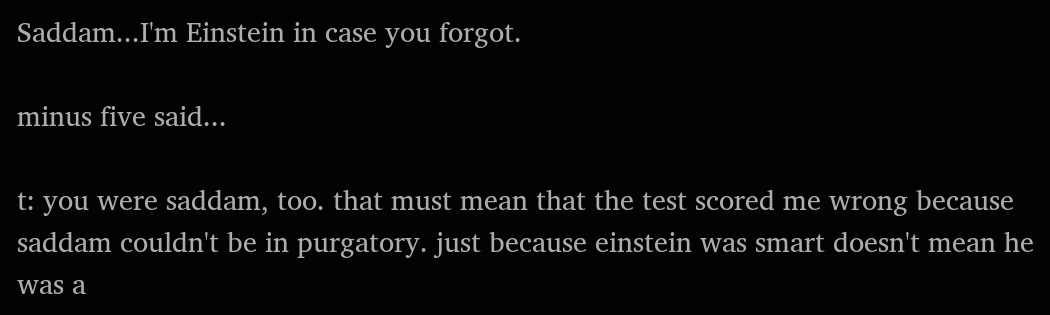Saddam...I'm Einstein in case you forgot.

minus five said...

t: you were saddam, too. that must mean that the test scored me wrong because saddam couldn't be in purgatory. just because einstein was smart doesn't mean he was a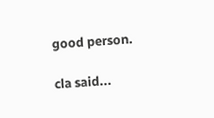good person.

cla said...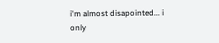i'm almost disapointed... i only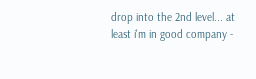drop into the 2nd level... at least i'm in good company -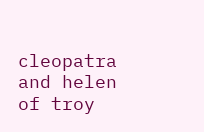cleopatra and helen of troy